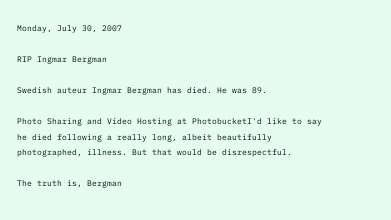Monday, July 30, 2007

RIP Ingmar Bergman

Swedish auteur Ingmar Bergman has died. He was 89.

Photo Sharing and Video Hosting at PhotobucketI'd like to say he died following a really long, albeit beautifully photographed, illness. But that would be disrespectful.

The truth is, Bergman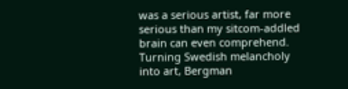was a serious artist, far more serious than my sitcom-addled brain can even comprehend. Turning Swedish melancholy into art, Bergman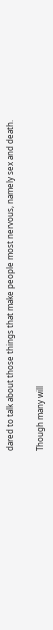dared to talk about those things that make people most nervous, namely sex and death.

Though many will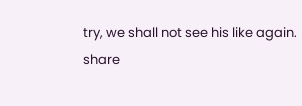try, we shall not see his like again.
share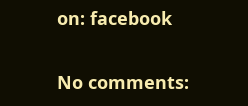on: facebook

No comments: